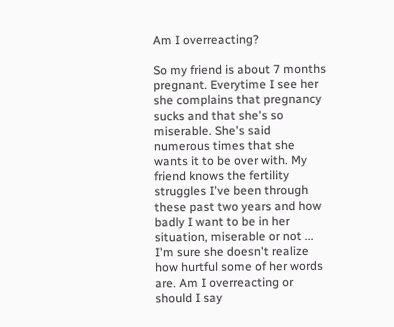Am I overreacting?

So my friend is about 7 months pregnant. Everytime I see her she complains that pregnancy sucks and that she's so miserable. She's said numerous times that she wants it to be over with. My friend knows the fertility struggles I've been through these past two years and how badly I want to be in her situation, miserable or not ... I'm sure she doesn't realize how hurtful some of her words are. Am I overreacting or should I say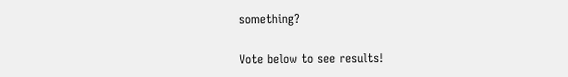something?

Vote below to see results!